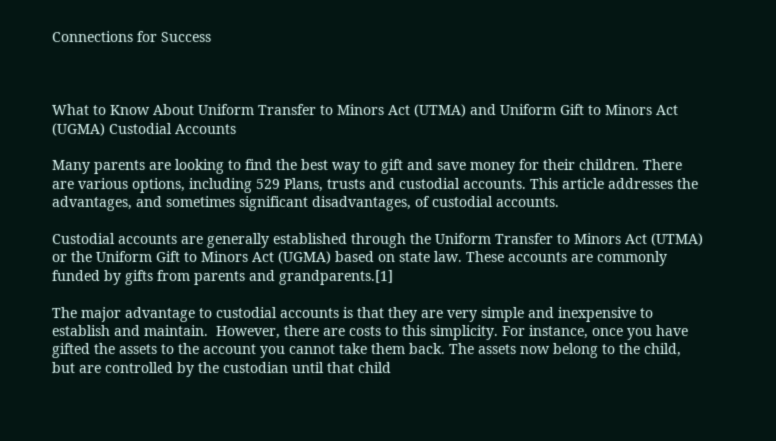Connections for Success



What to Know About Uniform Transfer to Minors Act (UTMA) and Uniform Gift to Minors Act (UGMA) Custodial Accounts

Many parents are looking to find the best way to gift and save money for their children. There are various options, including 529 Plans, trusts and custodial accounts. This article addresses the advantages, and sometimes significant disadvantages, of custodial accounts.

Custodial accounts are generally established through the Uniform Transfer to Minors Act (UTMA) or the Uniform Gift to Minors Act (UGMA) based on state law. These accounts are commonly funded by gifts from parents and grandparents.[1]

The major advantage to custodial accounts is that they are very simple and inexpensive to establish and maintain.  However, there are costs to this simplicity. For instance, once you have gifted the assets to the account you cannot take them back. The assets now belong to the child, but are controlled by the custodian until that child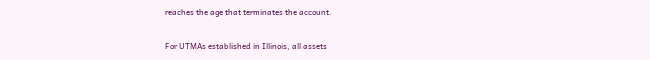reaches the age that terminates the account.

For UTMAs established in Illinois, all assets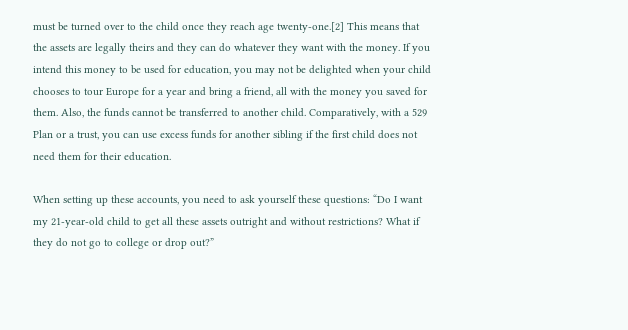must be turned over to the child once they reach age twenty-one.[2] This means that the assets are legally theirs and they can do whatever they want with the money. If you intend this money to be used for education, you may not be delighted when your child chooses to tour Europe for a year and bring a friend, all with the money you saved for them. Also, the funds cannot be transferred to another child. Comparatively, with a 529 Plan or a trust, you can use excess funds for another sibling if the first child does not need them for their education.

When setting up these accounts, you need to ask yourself these questions: “Do I want my 21-year-old child to get all these assets outright and without restrictions? What if they do not go to college or drop out?”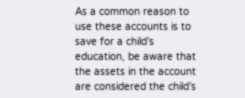As a common reason to use these accounts is to save for a child’s education, be aware that the assets in the account are considered the child’s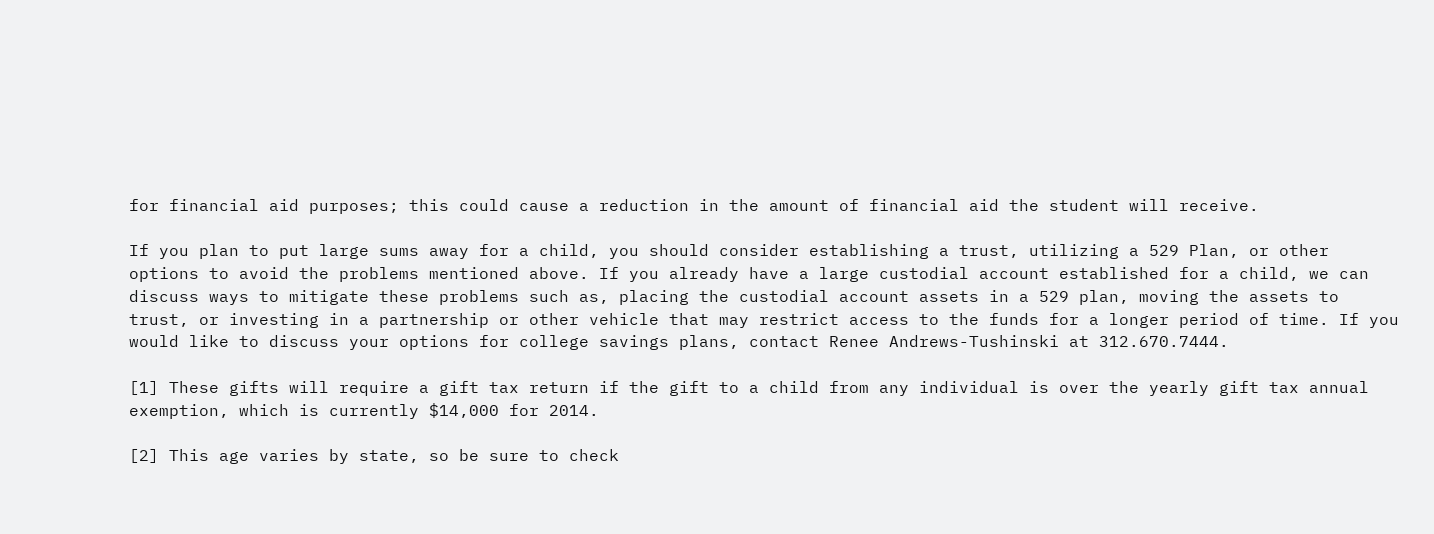for financial aid purposes; this could cause a reduction in the amount of financial aid the student will receive.

If you plan to put large sums away for a child, you should consider establishing a trust, utilizing a 529 Plan, or other options to avoid the problems mentioned above. If you already have a large custodial account established for a child, we can discuss ways to mitigate these problems such as, placing the custodial account assets in a 529 plan, moving the assets to trust, or investing in a partnership or other vehicle that may restrict access to the funds for a longer period of time. If you would like to discuss your options for college savings plans, contact Renee Andrews-Tushinski at 312.670.7444.

[1] These gifts will require a gift tax return if the gift to a child from any individual is over the yearly gift tax annual exemption, which is currently $14,000 for 2014.

[2] This age varies by state, so be sure to check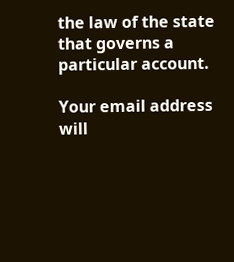the law of the state that governs a particular account.

Your email address will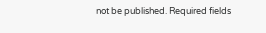not be published. Required fields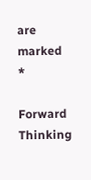are marked *

Forward Thinking